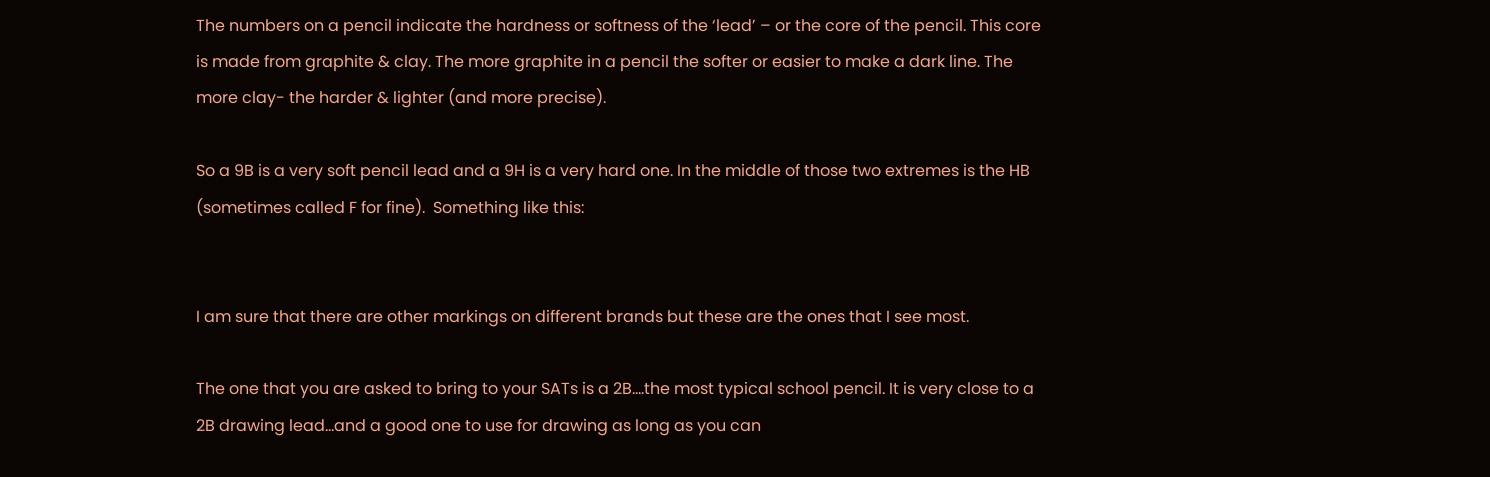The numbers on a pencil indicate the hardness or softness of the ‘lead’ – or the core of the pencil. This core is made from graphite & clay. The more graphite in a pencil the softer or easier to make a dark line. The more clay- the harder & lighter (and more precise).

So a 9B is a very soft pencil lead and a 9H is a very hard one. In the middle of those two extremes is the HB (sometimes called F for fine).  Something like this:


I am sure that there are other markings on different brands but these are the ones that I see most.

The one that you are asked to bring to your SATs is a 2B….the most typical school pencil. It is very close to a 2B drawing lead…and a good one to use for drawing as long as you can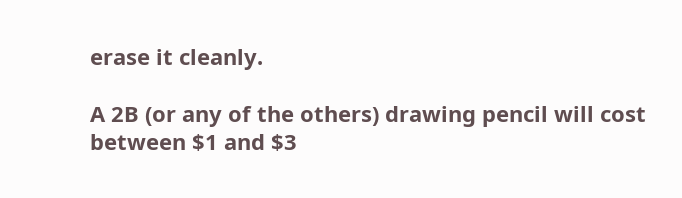erase it cleanly.

A 2B (or any of the others) drawing pencil will cost between $1 and $3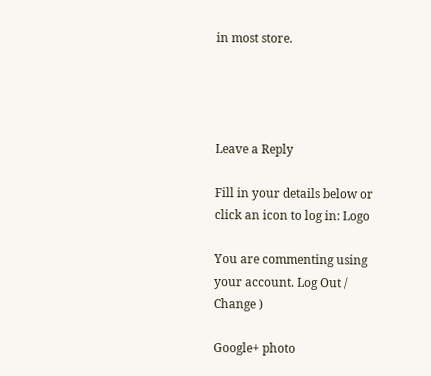in most store.




Leave a Reply

Fill in your details below or click an icon to log in: Logo

You are commenting using your account. Log Out /  Change )

Google+ photo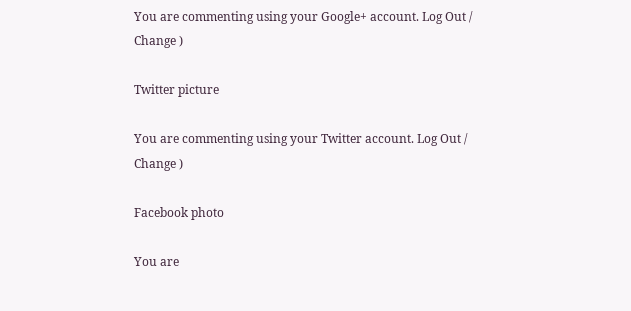You are commenting using your Google+ account. Log Out /  Change )

Twitter picture

You are commenting using your Twitter account. Log Out /  Change )

Facebook photo

You are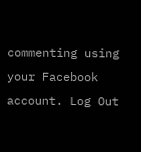commenting using your Facebook account. Log Out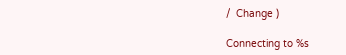/  Change )

Connecting to %s